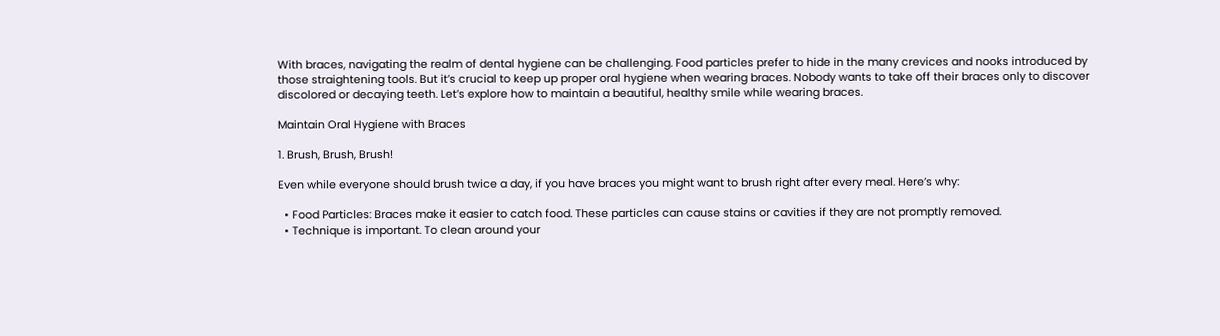With braces, navigating the realm of dental hygiene can be challenging. Food particles prefer to hide in the many crevices and nooks introduced by those straightening tools. But it’s crucial to keep up proper oral hygiene when wearing braces. Nobody wants to take off their braces only to discover discolored or decaying teeth. Let’s explore how to maintain a beautiful, healthy smile while wearing braces.

Maintain Oral Hygiene with Braces

1. Brush, Brush, Brush!

Even while everyone should brush twice a day, if you have braces you might want to brush right after every meal. Here’s why:

  • Food Particles: Braces make it easier to catch food. These particles can cause stains or cavities if they are not promptly removed.
  • Technique is important. To clean around your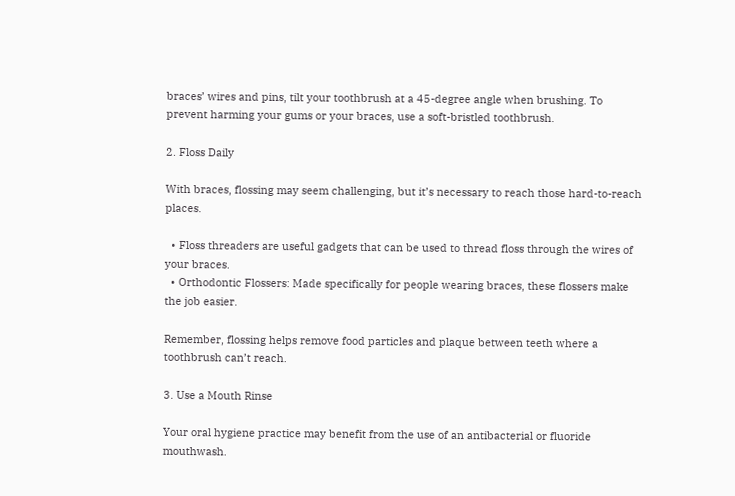braces’ wires and pins, tilt your toothbrush at a 45-degree angle when brushing. To prevent harming your gums or your braces, use a soft-bristled toothbrush.

2. Floss Daily

With braces, flossing may seem challenging, but it’s necessary to reach those hard-to-reach places.

  • Floss threaders are useful gadgets that can be used to thread floss through the wires of your braces.
  • Orthodontic Flossers: Made specifically for people wearing braces, these flossers make the job easier.

Remember, flossing helps remove food particles and plaque between teeth where a toothbrush can’t reach.

3. Use a Mouth Rinse

Your oral hygiene practice may benefit from the use of an antibacterial or fluoride mouthwash.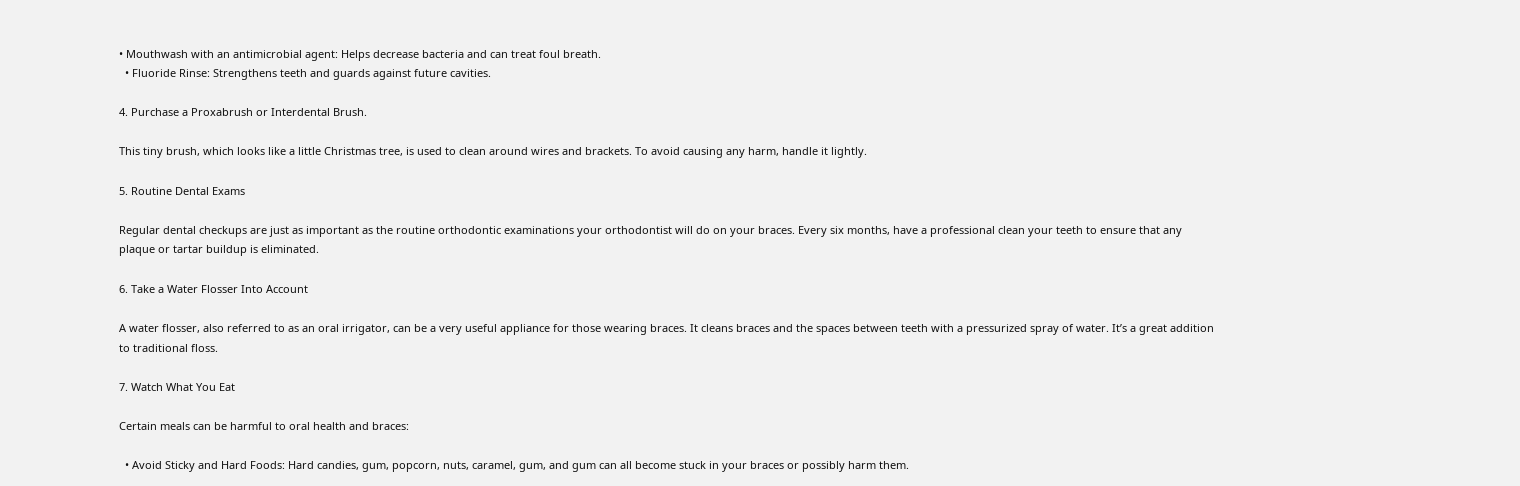• Mouthwash with an antimicrobial agent: Helps decrease bacteria and can treat foul breath.
  • Fluoride Rinse: Strengthens teeth and guards against future cavities.

4. Purchase a Proxabrush or Interdental Brush.

This tiny brush, which looks like a little Christmas tree, is used to clean around wires and brackets. To avoid causing any harm, handle it lightly.

5. Routine Dental Exams

Regular dental checkups are just as important as the routine orthodontic examinations your orthodontist will do on your braces. Every six months, have a professional clean your teeth to ensure that any plaque or tartar buildup is eliminated.

6. Take a Water Flosser Into Account

A water flosser, also referred to as an oral irrigator, can be a very useful appliance for those wearing braces. It cleans braces and the spaces between teeth with a pressurized spray of water. It’s a great addition to traditional floss.

7. Watch What You Eat

Certain meals can be harmful to oral health and braces:

  • Avoid Sticky and Hard Foods: Hard candies, gum, popcorn, nuts, caramel, gum, and gum can all become stuck in your braces or possibly harm them.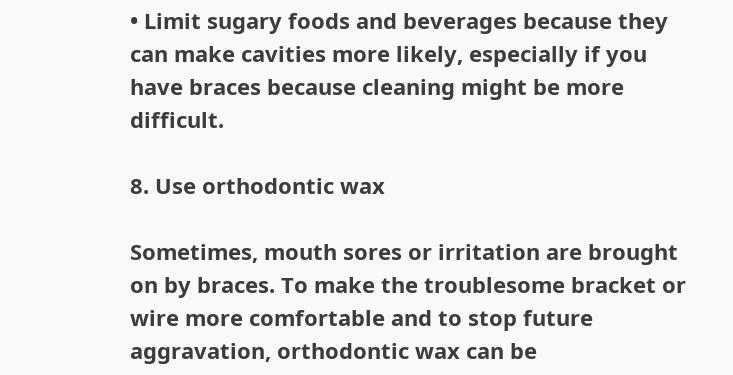• Limit sugary foods and beverages because they can make cavities more likely, especially if you have braces because cleaning might be more difficult.

8. Use orthodontic wax

Sometimes, mouth sores or irritation are brought on by braces. To make the troublesome bracket or wire more comfortable and to stop future aggravation, orthodontic wax can be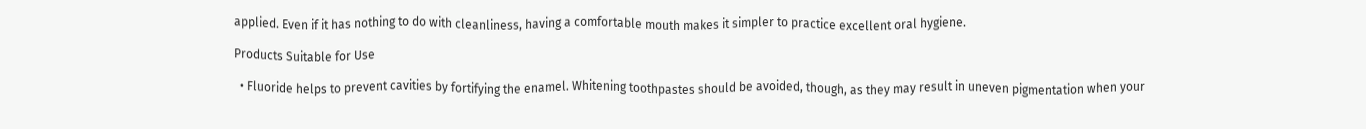applied. Even if it has nothing to do with cleanliness, having a comfortable mouth makes it simpler to practice excellent oral hygiene.

Products Suitable for Use

  • Fluoride helps to prevent cavities by fortifying the enamel. Whitening toothpastes should be avoided, though, as they may result in uneven pigmentation when your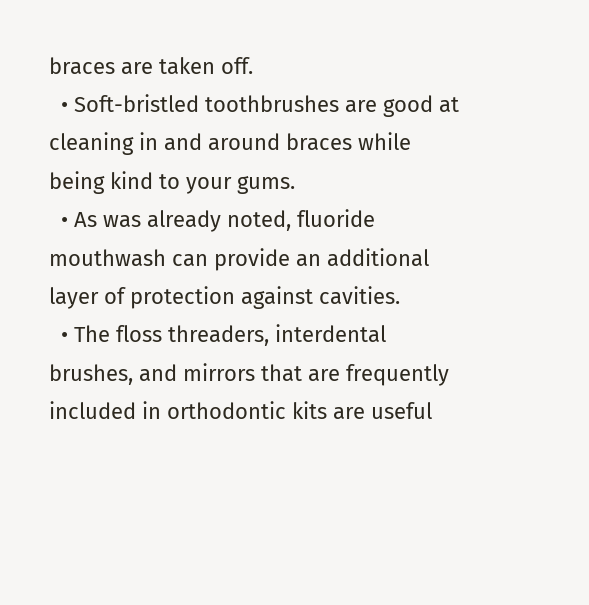braces are taken off.
  • Soft-bristled toothbrushes are good at cleaning in and around braces while being kind to your gums.
  • As was already noted, fluoride mouthwash can provide an additional layer of protection against cavities.
  • The floss threaders, interdental brushes, and mirrors that are frequently included in orthodontic kits are useful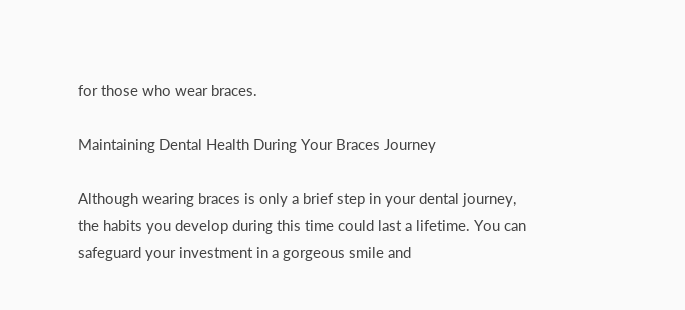for those who wear braces.

Maintaining Dental Health During Your Braces Journey

Although wearing braces is only a brief step in your dental journey, the habits you develop during this time could last a lifetime. You can safeguard your investment in a gorgeous smile and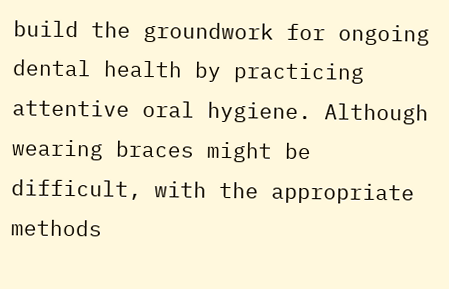build the groundwork for ongoing dental health by practicing attentive oral hygiene. Although wearing braces might be difficult, with the appropriate methods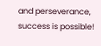and perseverance, success is possible!